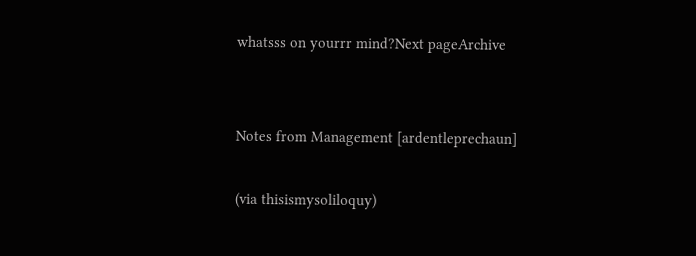whatsss on yourrr mind?Next pageArchive


Notes from Management [ardentleprechaun]

(via thisismysoliloquy)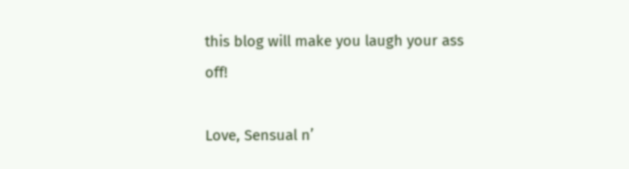this blog will make you laugh your ass off!

Love, Sensual n’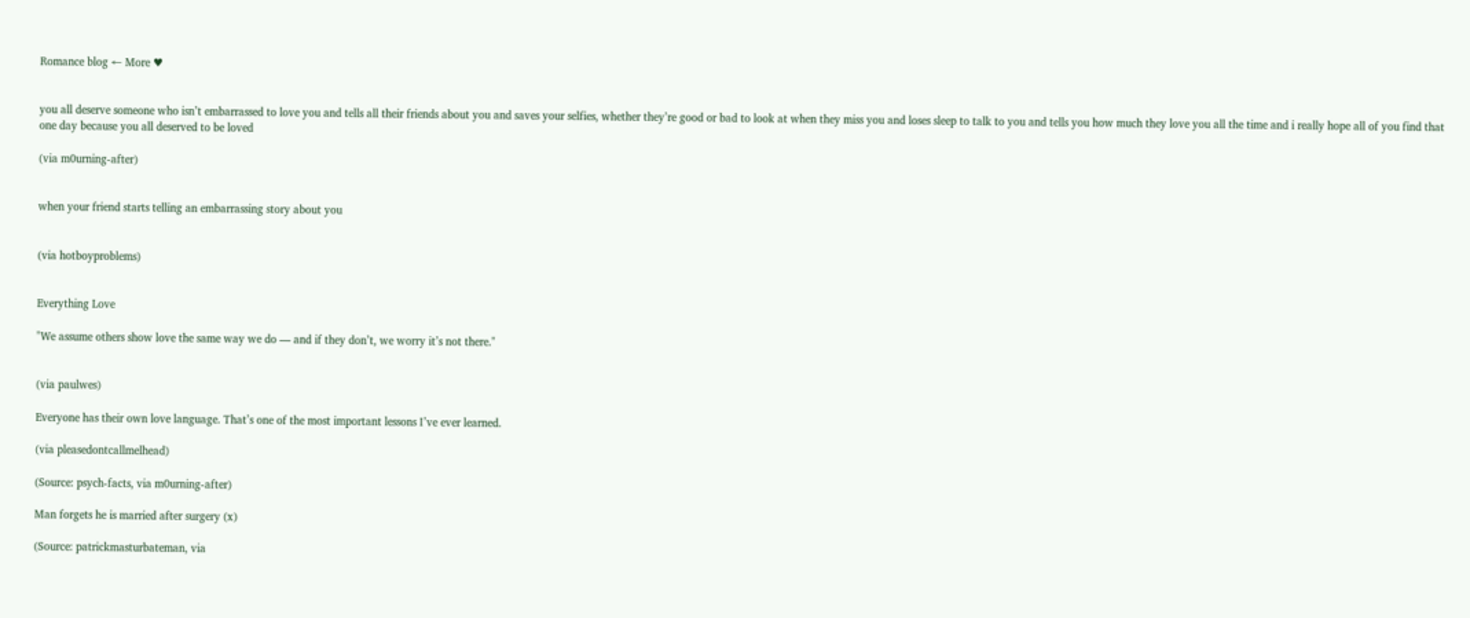Romance blog ← More ♥


you all deserve someone who isn’t embarrassed to love you and tells all their friends about you and saves your selfies, whether they’re good or bad to look at when they miss you and loses sleep to talk to you and tells you how much they love you all the time and i really hope all of you find that one day because you all deserved to be loved

(via m0urning-after)


when your friend starts telling an embarrassing story about you


(via hotboyproblems)


Everything Love

"We assume others show love the same way we do — and if they don’t, we worry it’s not there."


(via paulwes)

Everyone has their own love language. That’s one of the most important lessons I’ve ever learned.

(via pleasedontcallmelhead)

(Source: psych-facts, via m0urning-after)

Man forgets he is married after surgery (x)

(Source: patrickmasturbateman, via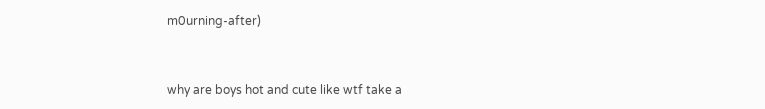m0urning-after)


why are boys hot and cute like wtf take a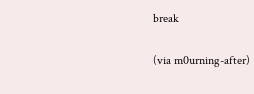break

(via m0urning-after)